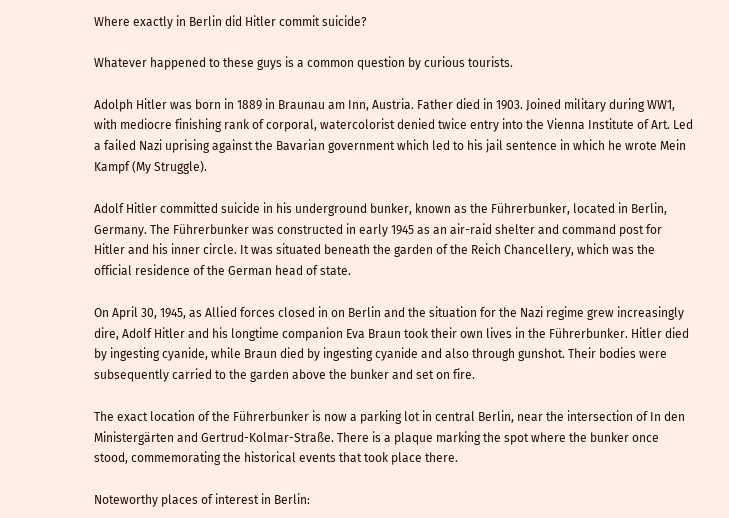Where exactly in Berlin did Hitler commit suicide?

Whatever happened to these guys is a common question by curious tourists.

Adolph Hitler was born in 1889 in Braunau am Inn, Austria. Father died in 1903. Joined military during WW1, with mediocre finishing rank of corporal, watercolorist denied twice entry into the Vienna Institute of Art. Led a failed Nazi uprising against the Bavarian government which led to his jail sentence in which he wrote Mein Kampf (My Struggle).

Adolf Hitler committed suicide in his underground bunker, known as the Führerbunker, located in Berlin, Germany. The Führerbunker was constructed in early 1945 as an air-raid shelter and command post for Hitler and his inner circle. It was situated beneath the garden of the Reich Chancellery, which was the official residence of the German head of state.

On April 30, 1945, as Allied forces closed in on Berlin and the situation for the Nazi regime grew increasingly dire, Adolf Hitler and his longtime companion Eva Braun took their own lives in the Führerbunker. Hitler died by ingesting cyanide, while Braun died by ingesting cyanide and also through gunshot. Their bodies were subsequently carried to the garden above the bunker and set on fire.

The exact location of the Führerbunker is now a parking lot in central Berlin, near the intersection of In den Ministergärten and Gertrud-Kolmar-Straße. There is a plaque marking the spot where the bunker once stood, commemorating the historical events that took place there.

Noteworthy places of interest in Berlin: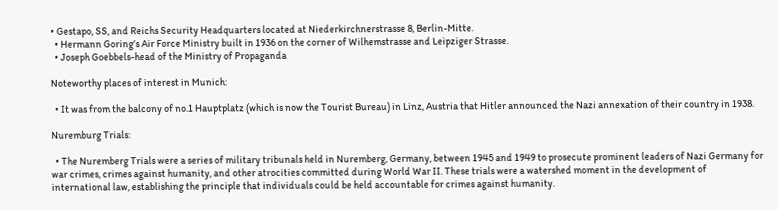• Gestapo, SS, and Reichs Security Headquarters located at Niederkirchnerstrasse 8, Berlin-Mitte.
  • Hermann Goring’s Air Force Ministry built in 1936 on the corner of Wilhemstrasse and Leipziger Strasse.
  • Joseph Goebbels-head of the Ministry of Propaganda

Noteworthy places of interest in Munich:

  • It was from the balcony of no.1 Hauptplatz (which is now the Tourist Bureau) in Linz, Austria that Hitler announced the Nazi annexation of their country in 1938.

Nuremburg Trials:

  • The Nuremberg Trials were a series of military tribunals held in Nuremberg, Germany, between 1945 and 1949 to prosecute prominent leaders of Nazi Germany for war crimes, crimes against humanity, and other atrocities committed during World War II. These trials were a watershed moment in the development of international law, establishing the principle that individuals could be held accountable for crimes against humanity.